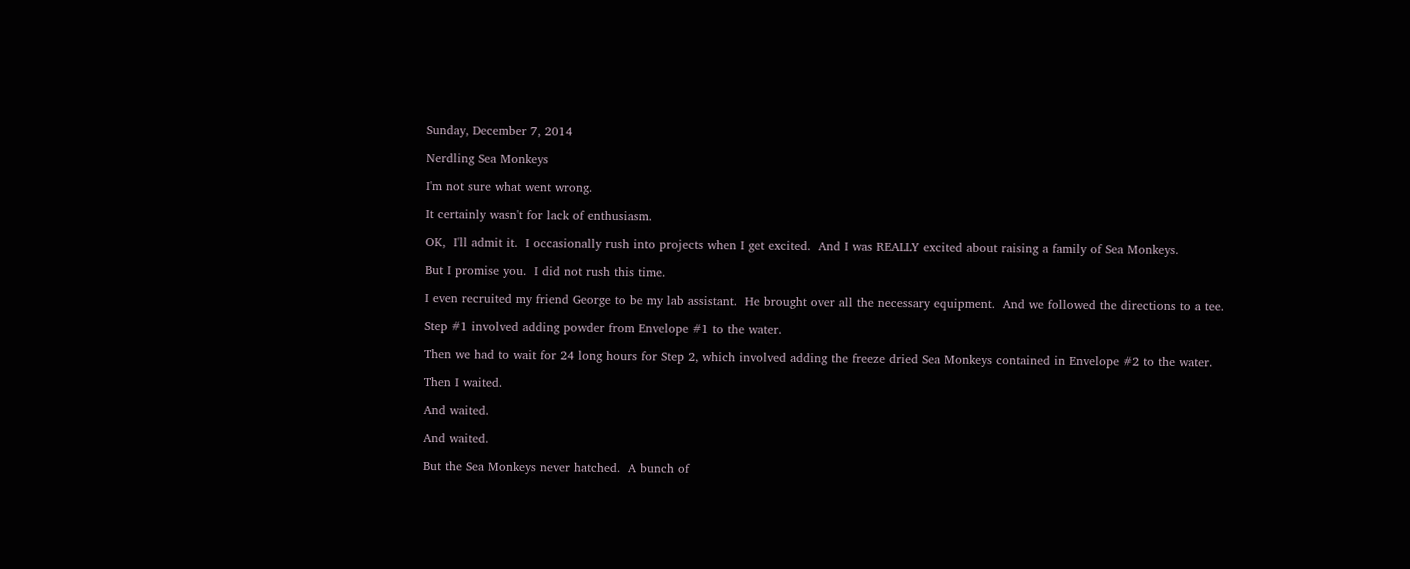Sunday, December 7, 2014

Nerdling Sea Monkeys

I'm not sure what went wrong.

It certainly wasn't for lack of enthusiasm.

OK,  I'll admit it.  I occasionally rush into projects when I get excited.  And I was REALLY excited about raising a family of Sea Monkeys.

But I promise you.  I did not rush this time.

I even recruited my friend George to be my lab assistant.  He brought over all the necessary equipment.  And we followed the directions to a tee.

Step #1 involved adding powder from Envelope #1 to the water.

Then we had to wait for 24 long hours for Step 2, which involved adding the freeze dried Sea Monkeys contained in Envelope #2 to the water.

Then I waited.

And waited.

And waited.

But the Sea Monkeys never hatched.  A bunch of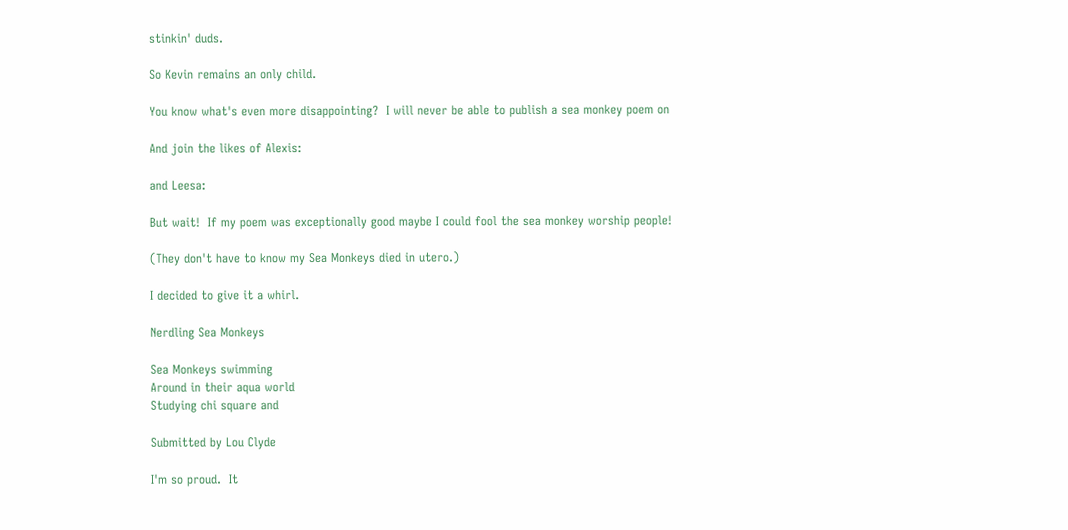stinkin' duds.

So Kevin remains an only child.

You know what's even more disappointing?  I will never be able to publish a sea monkey poem on

And join the likes of Alexis:

and Leesa:

But wait!  If my poem was exceptionally good maybe I could fool the sea monkey worship people!

(They don't have to know my Sea Monkeys died in utero.)

I decided to give it a whirl.

Nerdling Sea Monkeys

Sea Monkeys swimming
Around in their aqua world
Studying chi square and

Submitted by Lou Clyde

I'm so proud.  It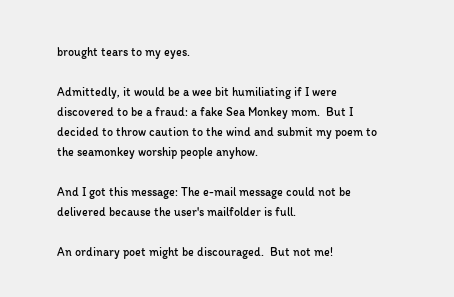brought tears to my eyes.

Admittedly, it would be a wee bit humiliating if I were discovered to be a fraud: a fake Sea Monkey mom.  But I decided to throw caution to the wind and submit my poem to the seamonkey worship people anyhow.

And I got this message: The e-mail message could not be delivered because the user's mailfolder is full.

An ordinary poet might be discouraged.  But not me!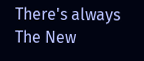There's always The New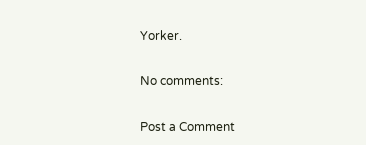Yorker.

No comments:

Post a Comment